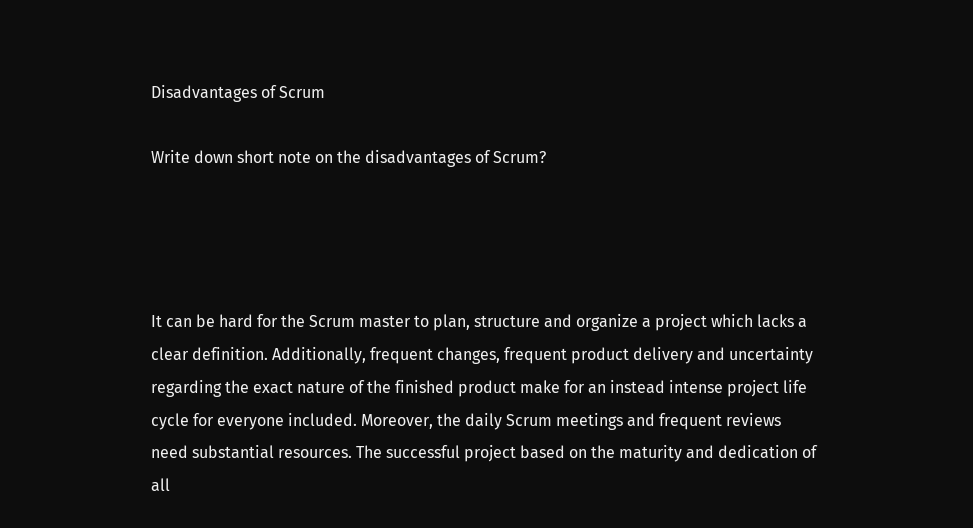Disadvantages of Scrum

Write down short note on the disadvantages of Scrum?




It can be hard for the Scrum master to plan, structure and organize a project which lacks a clear definition. Additionally, frequent changes, frequent product delivery and uncertainty regarding the exact nature of the finished product make for an instead intense project life cycle for everyone included. Moreover, the daily Scrum meetings and frequent reviews need substantial resources. The successful project based on the maturity and dedication of all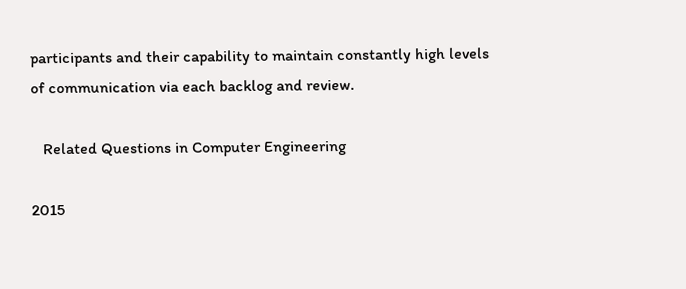participants and their capability to maintain constantly high levels of communication via each backlog and review.

   Related Questions in Computer Engineering

2015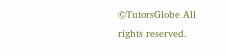©TutorsGlobe All rights reserved.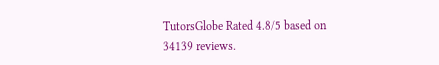TutorsGlobe Rated 4.8/5 based on 34139 reviews.